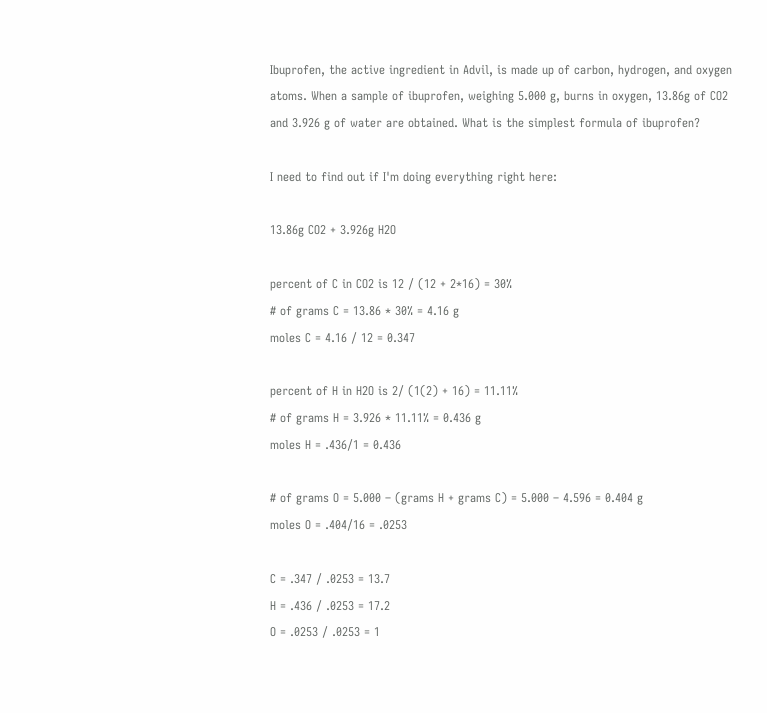Ibuprofen, the active ingredient in Advil, is made up of carbon, hydrogen, and oxygen atoms. When a sample of ibuprofen, weighing 5.000 g, burns in oxygen, 13.86g of CO2 and 3.926 g of water are obtained. What is the simplest formula of ibuprofen?

I need to find out if I'm doing everything right here:

13.86g CO2 + 3.926g H2O

percent of C in CO2 is 12 / (12 + 2*16) = 30%
# of grams C = 13.86 * 30% = 4.16 g
moles C = 4.16 / 12 = 0.347

percent of H in H2O is 2/ (1(2) + 16) = 11.11%
# of grams H = 3.926 * 11.11% = 0.436 g
moles H = .436/1 = 0.436

# of grams O = 5.000 – (grams H + grams C) = 5.000 – 4.596 = 0.404 g
moles O = .404/16 = .0253

C = .347 / .0253 = 13.7
H = .436 / .0253 = 17.2
O = .0253 / .0253 = 1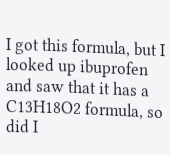I got this formula, but I looked up ibuprofen and saw that it has a C13H18O2 formula, so did I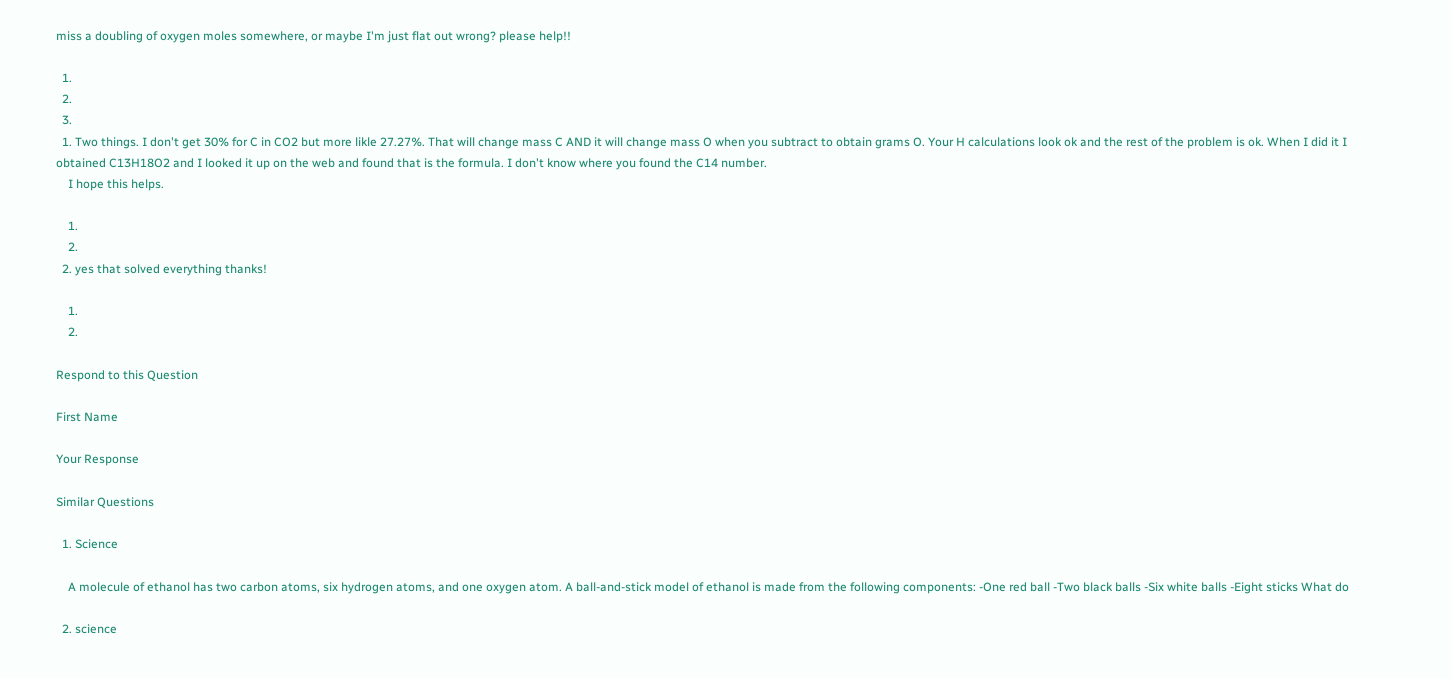miss a doubling of oxygen moles somewhere, or maybe I'm just flat out wrong? please help!!

  1.
  2.
  3.
  1. Two things. I don't get 30% for C in CO2 but more likle 27.27%. That will change mass C AND it will change mass O when you subtract to obtain grams O. Your H calculations look ok and the rest of the problem is ok. When I did it I obtained C13H18O2 and I looked it up on the web and found that is the formula. I don't know where you found the C14 number.
    I hope this helps.

    1.
    2.
  2. yes that solved everything thanks!

    1.
    2.

Respond to this Question

First Name

Your Response

Similar Questions

  1. Science

    A molecule of ethanol has two carbon atoms, six hydrogen atoms, and one oxygen atom. A ball-and-stick model of ethanol is made from the following components: -One red ball -Two black balls -Six white balls -Eight sticks What do

  2. science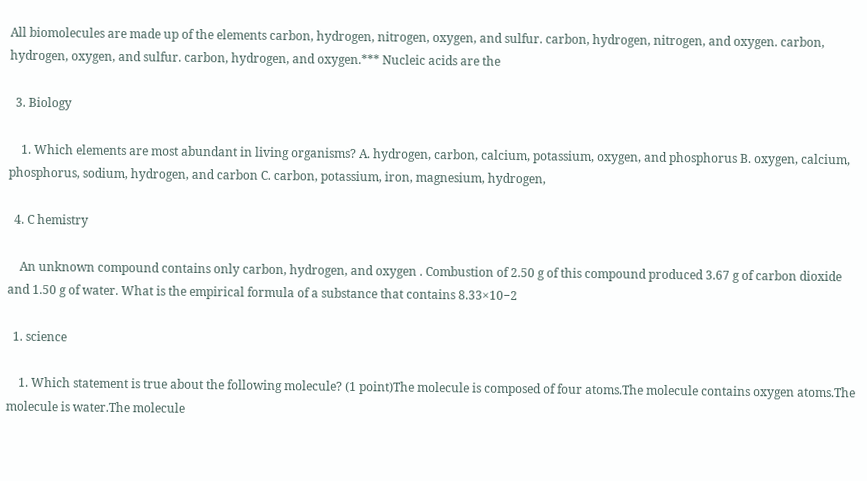All biomolecules are made up of the elements carbon, hydrogen, nitrogen, oxygen, and sulfur. carbon, hydrogen, nitrogen, and oxygen. carbon, hydrogen, oxygen, and sulfur. carbon, hydrogen, and oxygen.*** Nucleic acids are the

  3. Biology

    1. Which elements are most abundant in living organisms? A. hydrogen, carbon, calcium, potassium, oxygen, and phosphorus B. oxygen, calcium, phosphorus, sodium, hydrogen, and carbon C. carbon, potassium, iron, magnesium, hydrogen,

  4. C hemistry

    An unknown compound contains only carbon, hydrogen, and oxygen . Combustion of 2.50 g of this compound produced 3.67 g of carbon dioxide and 1.50 g of water. What is the empirical formula of a substance that contains 8.33×10−2

  1. science

    1. Which statement is true about the following molecule? (1 point)The molecule is composed of four atoms.The molecule contains oxygen atoms.The molecule is water.The molecule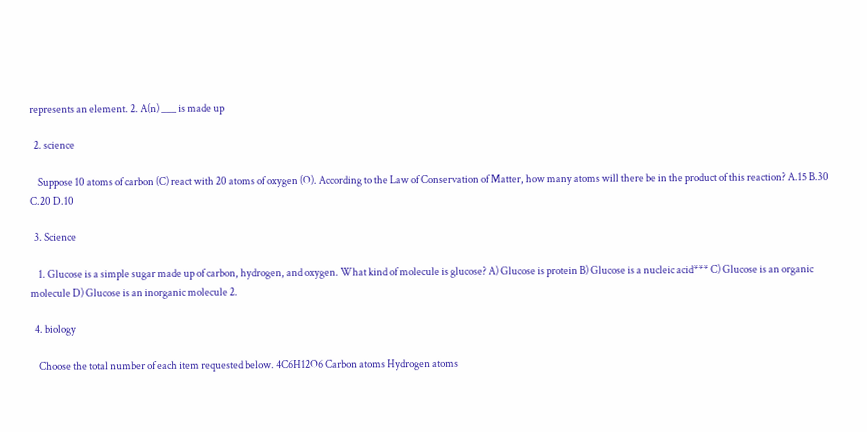represents an element. 2. A(n) ___ is made up

  2. science

    Suppose 10 atoms of carbon (C) react with 20 atoms of oxygen (O). According to the Law of Conservation of Matter, how many atoms will there be in the product of this reaction? A.15 B.30 C.20 D.10

  3. Science

    1. Glucose is a simple sugar made up of carbon, hydrogen, and oxygen. What kind of molecule is glucose? A) Glucose is protein B) Glucose is a nucleic acid*** C) Glucose is an organic molecule D) Glucose is an inorganic molecule 2.

  4. biology

    Choose the total number of each item requested below. 4C6H12O6 Carbon atoms Hydrogen atoms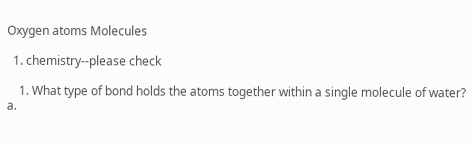Oxygen atoms Molecules

  1. chemistry--please check

    1. What type of bond holds the atoms together within a single molecule of water? a.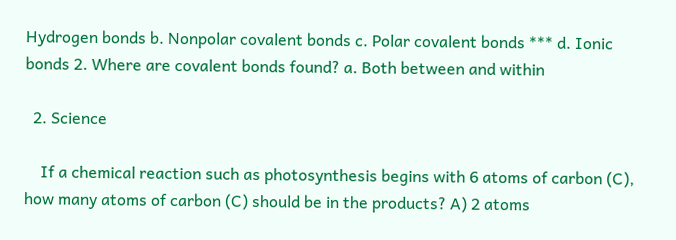Hydrogen bonds b. Nonpolar covalent bonds c. Polar covalent bonds *** d. Ionic bonds 2. Where are covalent bonds found? a. Both between and within

  2. Science

    If a chemical reaction such as photosynthesis begins with 6 atoms of carbon (C), how many atoms of carbon (C) should be in the products? A) 2 atoms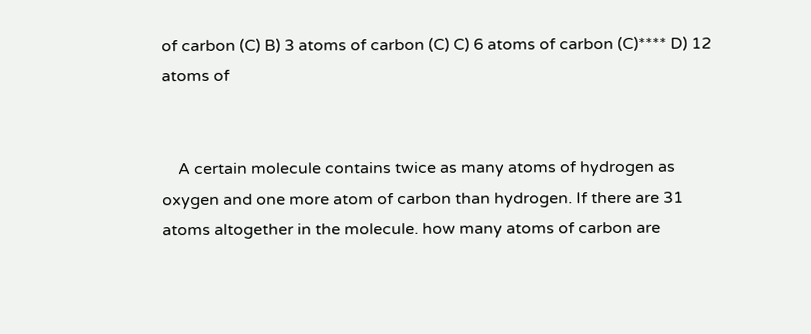of carbon (C) B) 3 atoms of carbon (C) C) 6 atoms of carbon (C)**** D) 12 atoms of


    A certain molecule contains twice as many atoms of hydrogen as oxygen and one more atom of carbon than hydrogen. If there are 31 atoms altogether in the molecule. how many atoms of carbon are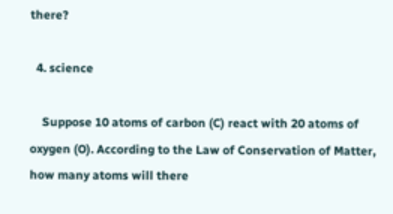there?

  4. science

    Suppose 10 atoms of carbon (C) react with 20 atoms of oxygen (O). According to the Law of Conservation of Matter, how many atoms will there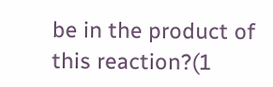be in the product of this reaction?(1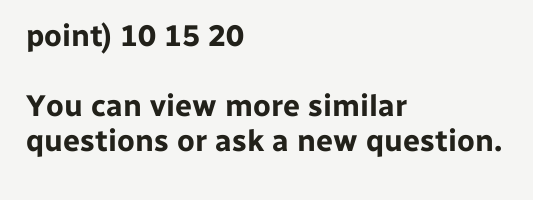point) 10 15 20

You can view more similar questions or ask a new question.